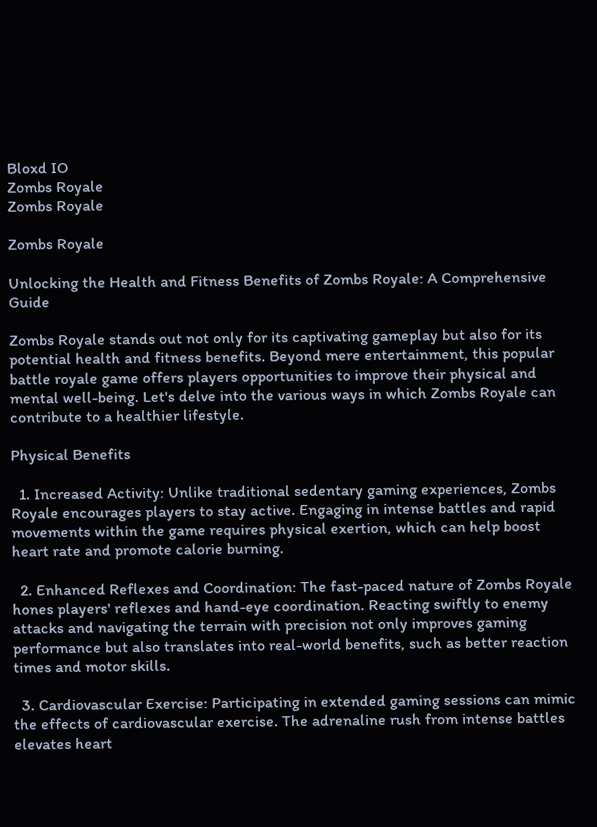Bloxd IO
Zombs Royale
Zombs Royale

Zombs Royale

Unlocking the Health and Fitness Benefits of Zombs Royale: A Comprehensive Guide

Zombs Royale stands out not only for its captivating gameplay but also for its potential health and fitness benefits. Beyond mere entertainment, this popular battle royale game offers players opportunities to improve their physical and mental well-being. Let's delve into the various ways in which Zombs Royale can contribute to a healthier lifestyle.

Physical Benefits

  1. Increased Activity: Unlike traditional sedentary gaming experiences, Zombs Royale encourages players to stay active. Engaging in intense battles and rapid movements within the game requires physical exertion, which can help boost heart rate and promote calorie burning.

  2. Enhanced Reflexes and Coordination: The fast-paced nature of Zombs Royale hones players' reflexes and hand-eye coordination. Reacting swiftly to enemy attacks and navigating the terrain with precision not only improves gaming performance but also translates into real-world benefits, such as better reaction times and motor skills.

  3. Cardiovascular Exercise: Participating in extended gaming sessions can mimic the effects of cardiovascular exercise. The adrenaline rush from intense battles elevates heart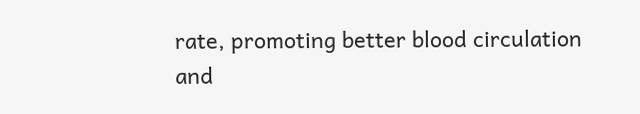rate, promoting better blood circulation and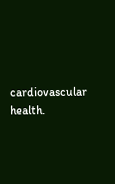cardiovascular health.